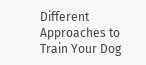Different Approaches to Train Your Dog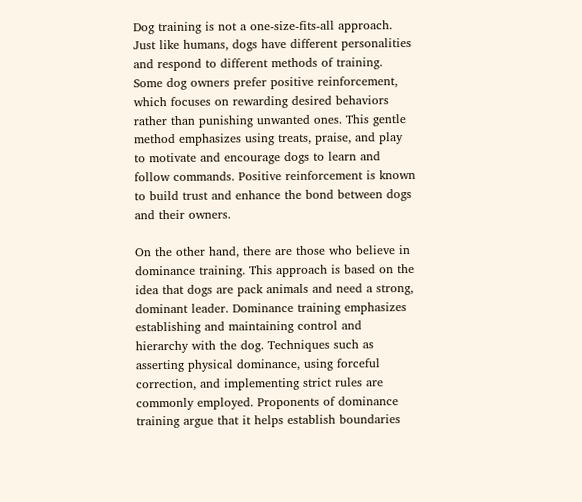Dog training is not a one-size-fits-all approach. Just like humans, dogs have different personalities and respond to different methods of training. Some dog owners prefer positive reinforcement, which focuses on rewarding desired behaviors rather than punishing unwanted ones. This gentle method emphasizes using treats, praise, and play to motivate and encourage dogs to learn and follow commands. Positive reinforcement is known to build trust and enhance the bond between dogs and their owners.

On the other hand, there are those who believe in dominance training. This approach is based on the idea that dogs are pack animals and need a strong, dominant leader. Dominance training emphasizes establishing and maintaining control and hierarchy with the dog. Techniques such as asserting physical dominance, using forceful correction, and implementing strict rules are commonly employed. Proponents of dominance training argue that it helps establish boundaries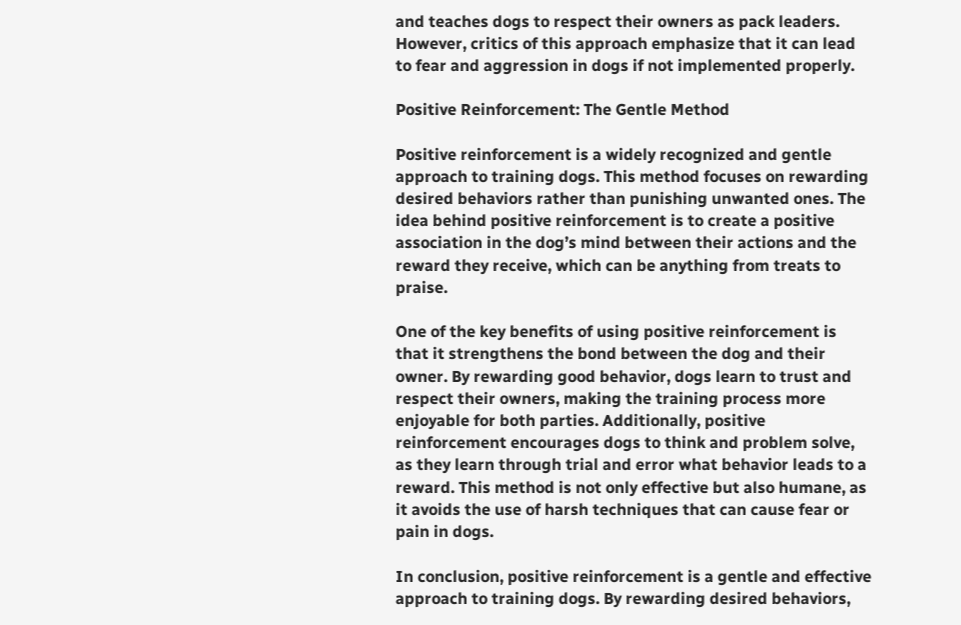and teaches dogs to respect their owners as pack leaders. However, critics of this approach emphasize that it can lead to fear and aggression in dogs if not implemented properly.

Positive Reinforcement: The Gentle Method

Positive reinforcement is a widely recognized and gentle approach to training dogs. This method focuses on rewarding desired behaviors rather than punishing unwanted ones. The idea behind positive reinforcement is to create a positive association in the dog’s mind between their actions and the reward they receive, which can be anything from treats to praise.

One of the key benefits of using positive reinforcement is that it strengthens the bond between the dog and their owner. By rewarding good behavior, dogs learn to trust and respect their owners, making the training process more enjoyable for both parties. Additionally, positive reinforcement encourages dogs to think and problem solve, as they learn through trial and error what behavior leads to a reward. This method is not only effective but also humane, as it avoids the use of harsh techniques that can cause fear or pain in dogs.

In conclusion, positive reinforcement is a gentle and effective approach to training dogs. By rewarding desired behaviors,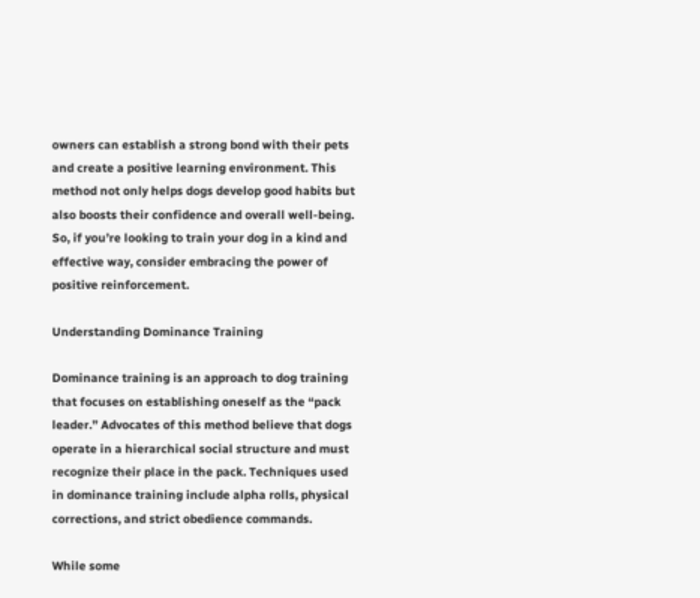owners can establish a strong bond with their pets and create a positive learning environment. This method not only helps dogs develop good habits but also boosts their confidence and overall well-being. So, if you’re looking to train your dog in a kind and effective way, consider embracing the power of positive reinforcement.

Understanding Dominance Training

Dominance training is an approach to dog training that focuses on establishing oneself as the “pack leader.” Advocates of this method believe that dogs operate in a hierarchical social structure and must recognize their place in the pack. Techniques used in dominance training include alpha rolls, physical corrections, and strict obedience commands.

While some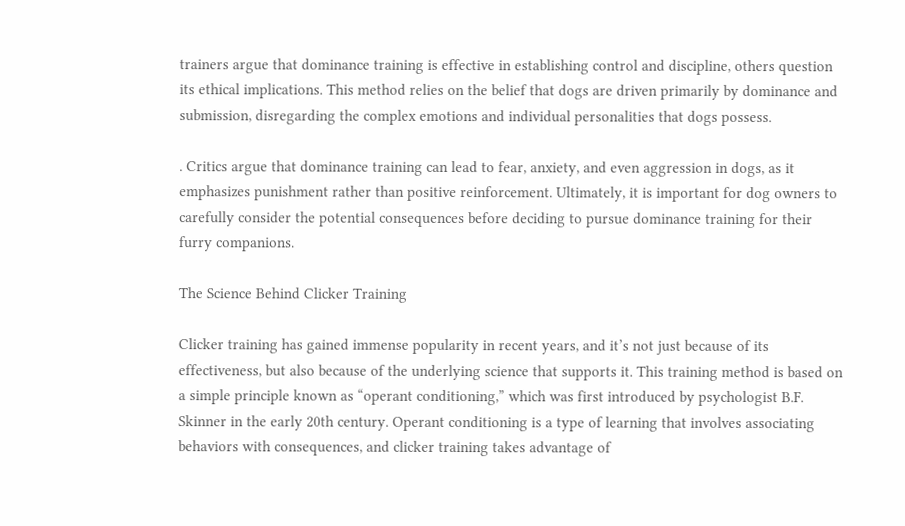trainers argue that dominance training is effective in establishing control and discipline, others question its ethical implications. This method relies on the belief that dogs are driven primarily by dominance and submission, disregarding the complex emotions and individual personalities that dogs possess.

. Critics argue that dominance training can lead to fear, anxiety, and even aggression in dogs, as it emphasizes punishment rather than positive reinforcement. Ultimately, it is important for dog owners to carefully consider the potential consequences before deciding to pursue dominance training for their furry companions.

The Science Behind Clicker Training

Clicker training has gained immense popularity in recent years, and it’s not just because of its effectiveness, but also because of the underlying science that supports it. This training method is based on a simple principle known as “operant conditioning,” which was first introduced by psychologist B.F. Skinner in the early 20th century. Operant conditioning is a type of learning that involves associating behaviors with consequences, and clicker training takes advantage of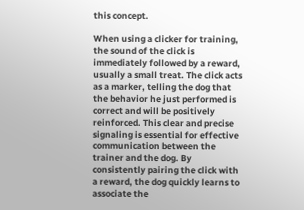this concept.

When using a clicker for training, the sound of the click is immediately followed by a reward, usually a small treat. The click acts as a marker, telling the dog that the behavior he just performed is correct and will be positively reinforced. This clear and precise signaling is essential for effective communication between the trainer and the dog. By consistently pairing the click with a reward, the dog quickly learns to associate the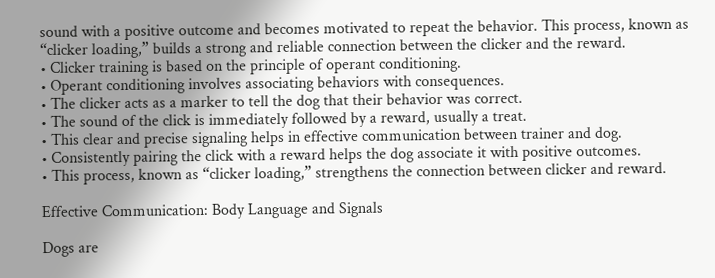sound with a positive outcome and becomes motivated to repeat the behavior. This process, known as “clicker loading,” builds a strong and reliable connection between the clicker and the reward.
• Clicker training is based on the principle of operant conditioning.
• Operant conditioning involves associating behaviors with consequences.
• The clicker acts as a marker to tell the dog that their behavior was correct.
• The sound of the click is immediately followed by a reward, usually a treat.
• This clear and precise signaling helps in effective communication between trainer and dog.
• Consistently pairing the click with a reward helps the dog associate it with positive outcomes.
• This process, known as “clicker loading,” strengthens the connection between clicker and reward.

Effective Communication: Body Language and Signals

Dogs are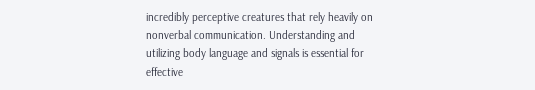incredibly perceptive creatures that rely heavily on nonverbal communication. Understanding and utilizing body language and signals is essential for effective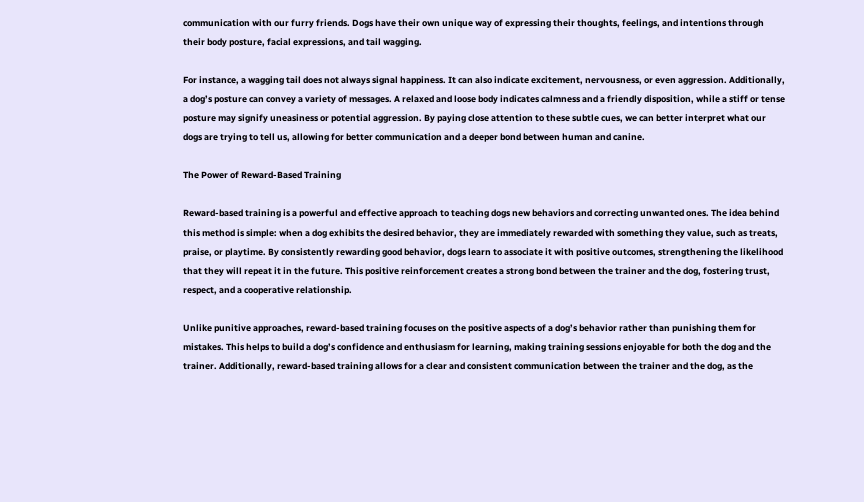communication with our furry friends. Dogs have their own unique way of expressing their thoughts, feelings, and intentions through their body posture, facial expressions, and tail wagging.

For instance, a wagging tail does not always signal happiness. It can also indicate excitement, nervousness, or even aggression. Additionally, a dog’s posture can convey a variety of messages. A relaxed and loose body indicates calmness and a friendly disposition, while a stiff or tense posture may signify uneasiness or potential aggression. By paying close attention to these subtle cues, we can better interpret what our dogs are trying to tell us, allowing for better communication and a deeper bond between human and canine.

The Power of Reward-Based Training

Reward-based training is a powerful and effective approach to teaching dogs new behaviors and correcting unwanted ones. The idea behind this method is simple: when a dog exhibits the desired behavior, they are immediately rewarded with something they value, such as treats, praise, or playtime. By consistently rewarding good behavior, dogs learn to associate it with positive outcomes, strengthening the likelihood that they will repeat it in the future. This positive reinforcement creates a strong bond between the trainer and the dog, fostering trust, respect, and a cooperative relationship.

Unlike punitive approaches, reward-based training focuses on the positive aspects of a dog’s behavior rather than punishing them for mistakes. This helps to build a dog’s confidence and enthusiasm for learning, making training sessions enjoyable for both the dog and the trainer. Additionally, reward-based training allows for a clear and consistent communication between the trainer and the dog, as the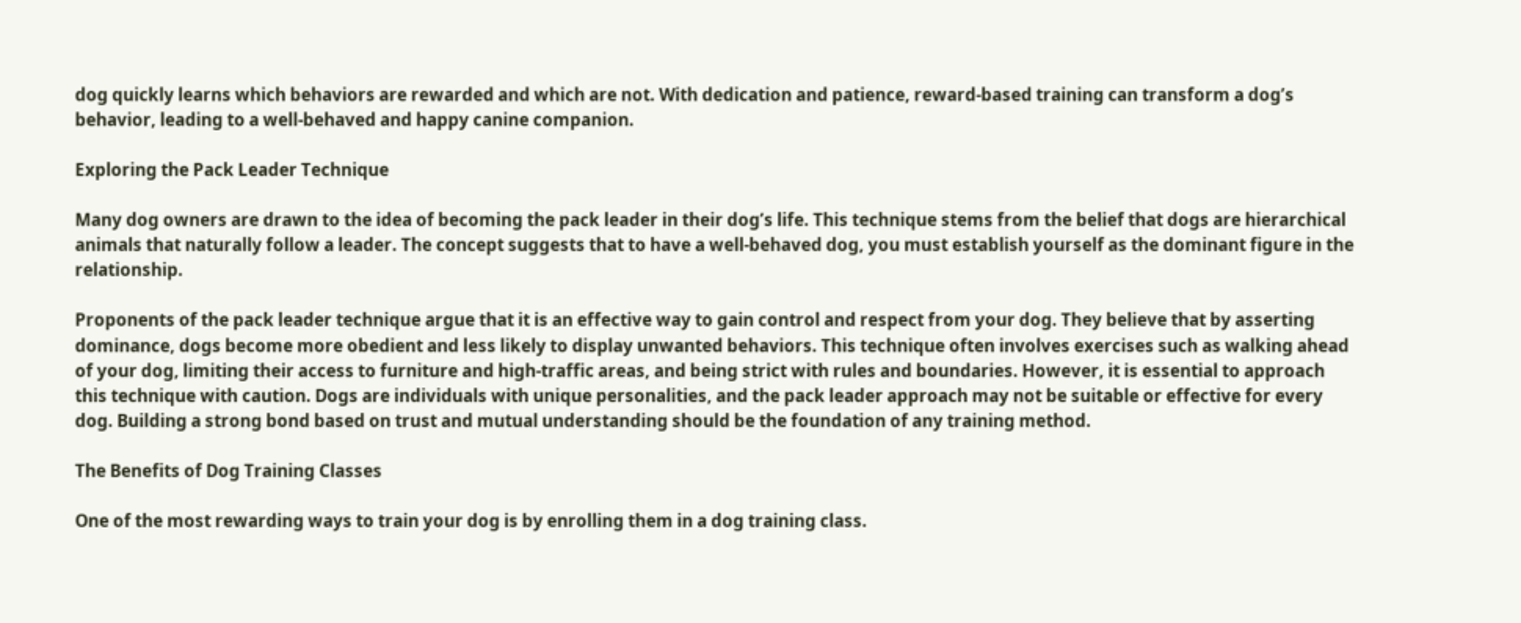dog quickly learns which behaviors are rewarded and which are not. With dedication and patience, reward-based training can transform a dog’s behavior, leading to a well-behaved and happy canine companion.

Exploring the Pack Leader Technique

Many dog owners are drawn to the idea of becoming the pack leader in their dog’s life. This technique stems from the belief that dogs are hierarchical animals that naturally follow a leader. The concept suggests that to have a well-behaved dog, you must establish yourself as the dominant figure in the relationship.

Proponents of the pack leader technique argue that it is an effective way to gain control and respect from your dog. They believe that by asserting dominance, dogs become more obedient and less likely to display unwanted behaviors. This technique often involves exercises such as walking ahead of your dog, limiting their access to furniture and high-traffic areas, and being strict with rules and boundaries. However, it is essential to approach this technique with caution. Dogs are individuals with unique personalities, and the pack leader approach may not be suitable or effective for every dog. Building a strong bond based on trust and mutual understanding should be the foundation of any training method.

The Benefits of Dog Training Classes

One of the most rewarding ways to train your dog is by enrolling them in a dog training class.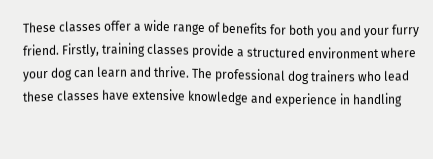These classes offer a wide range of benefits for both you and your furry friend. Firstly, training classes provide a structured environment where your dog can learn and thrive. The professional dog trainers who lead these classes have extensive knowledge and experience in handling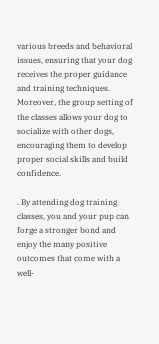various breeds and behavioral issues, ensuring that your dog receives the proper guidance and training techniques. Moreover, the group setting of the classes allows your dog to socialize with other dogs, encouraging them to develop proper social skills and build confidence.

. By attending dog training classes, you and your pup can forge a stronger bond and enjoy the many positive outcomes that come with a well-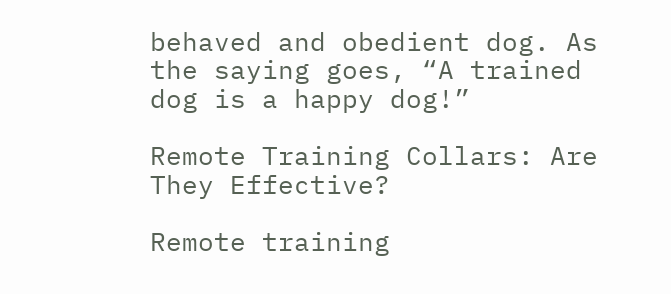behaved and obedient dog. As the saying goes, “A trained dog is a happy dog!”

Remote Training Collars: Are They Effective?

Remote training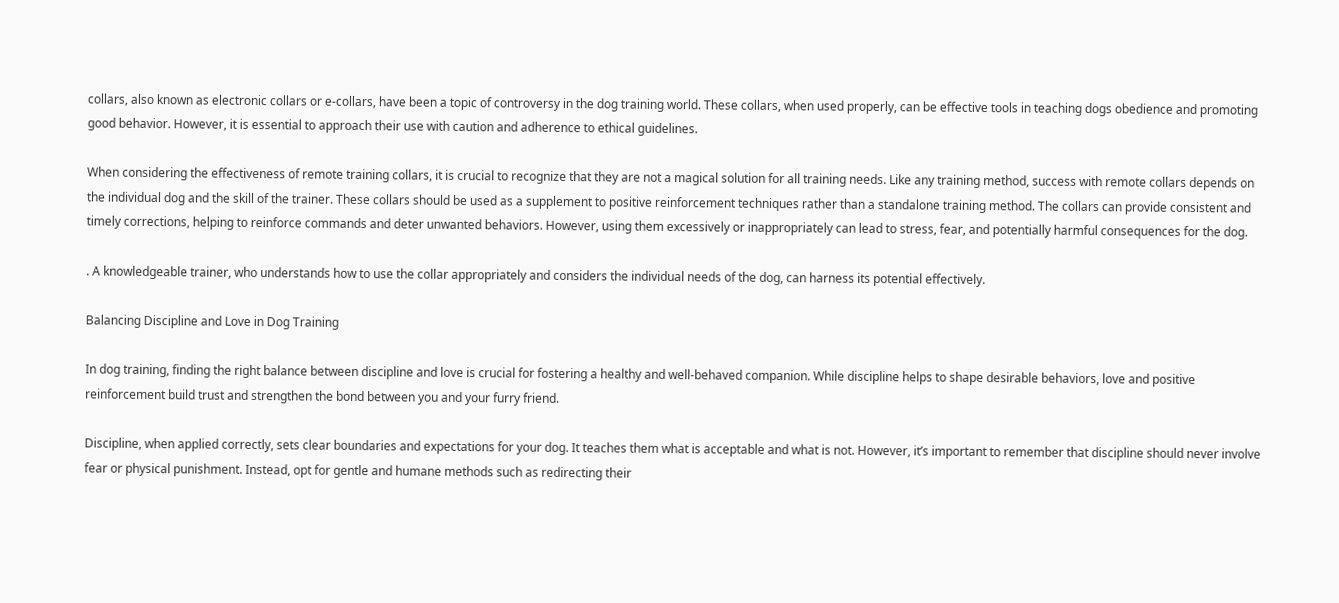collars, also known as electronic collars or e-collars, have been a topic of controversy in the dog training world. These collars, when used properly, can be effective tools in teaching dogs obedience and promoting good behavior. However, it is essential to approach their use with caution and adherence to ethical guidelines.

When considering the effectiveness of remote training collars, it is crucial to recognize that they are not a magical solution for all training needs. Like any training method, success with remote collars depends on the individual dog and the skill of the trainer. These collars should be used as a supplement to positive reinforcement techniques rather than a standalone training method. The collars can provide consistent and timely corrections, helping to reinforce commands and deter unwanted behaviors. However, using them excessively or inappropriately can lead to stress, fear, and potentially harmful consequences for the dog.

. A knowledgeable trainer, who understands how to use the collar appropriately and considers the individual needs of the dog, can harness its potential effectively.

Balancing Discipline and Love in Dog Training

In dog training, finding the right balance between discipline and love is crucial for fostering a healthy and well-behaved companion. While discipline helps to shape desirable behaviors, love and positive reinforcement build trust and strengthen the bond between you and your furry friend.

Discipline, when applied correctly, sets clear boundaries and expectations for your dog. It teaches them what is acceptable and what is not. However, it’s important to remember that discipline should never involve fear or physical punishment. Instead, opt for gentle and humane methods such as redirecting their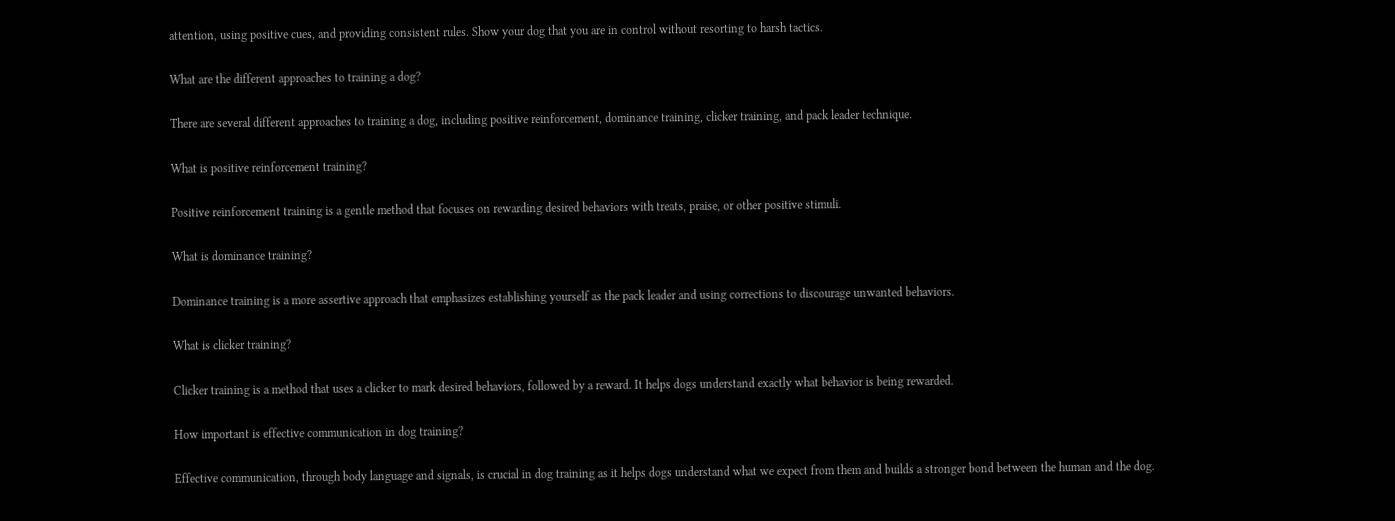attention, using positive cues, and providing consistent rules. Show your dog that you are in control without resorting to harsh tactics.

What are the different approaches to training a dog?

There are several different approaches to training a dog, including positive reinforcement, dominance training, clicker training, and pack leader technique.

What is positive reinforcement training?

Positive reinforcement training is a gentle method that focuses on rewarding desired behaviors with treats, praise, or other positive stimuli.

What is dominance training?

Dominance training is a more assertive approach that emphasizes establishing yourself as the pack leader and using corrections to discourage unwanted behaviors.

What is clicker training?

Clicker training is a method that uses a clicker to mark desired behaviors, followed by a reward. It helps dogs understand exactly what behavior is being rewarded.

How important is effective communication in dog training?

Effective communication, through body language and signals, is crucial in dog training as it helps dogs understand what we expect from them and builds a stronger bond between the human and the dog.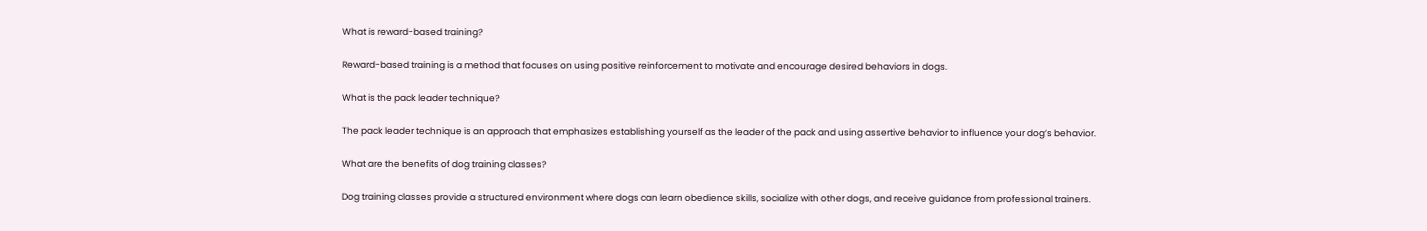What is reward-based training?

Reward-based training is a method that focuses on using positive reinforcement to motivate and encourage desired behaviors in dogs.

What is the pack leader technique?

The pack leader technique is an approach that emphasizes establishing yourself as the leader of the pack and using assertive behavior to influence your dog’s behavior.

What are the benefits of dog training classes?

Dog training classes provide a structured environment where dogs can learn obedience skills, socialize with other dogs, and receive guidance from professional trainers.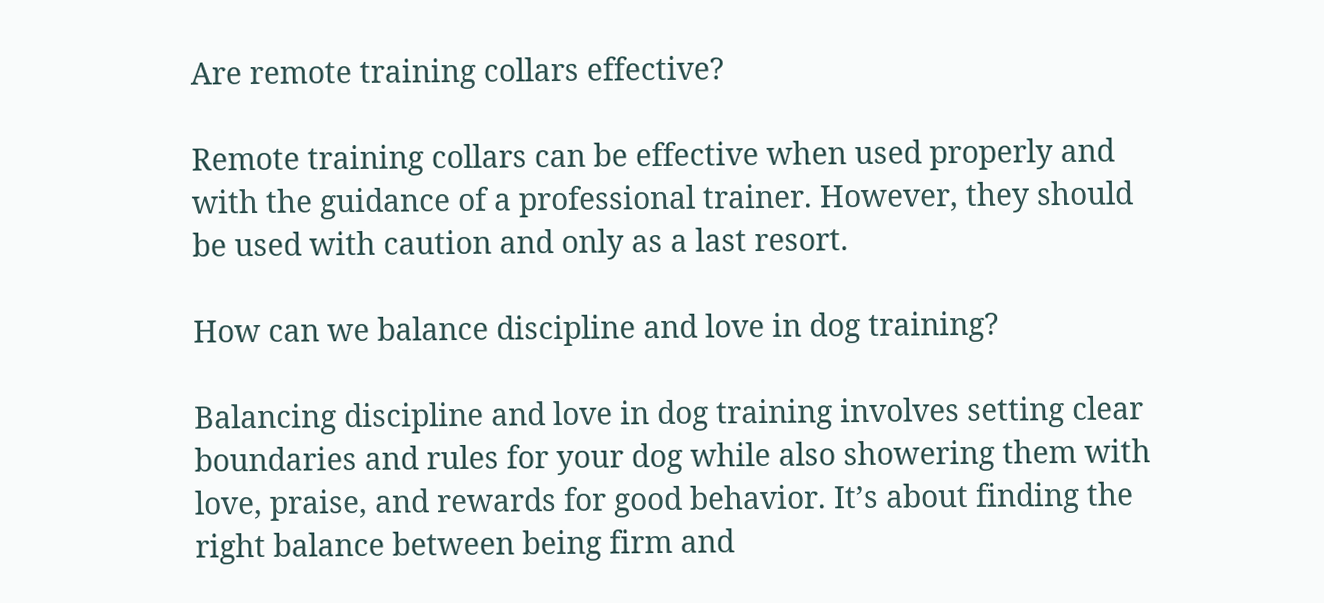Are remote training collars effective?

Remote training collars can be effective when used properly and with the guidance of a professional trainer. However, they should be used with caution and only as a last resort.

How can we balance discipline and love in dog training?

Balancing discipline and love in dog training involves setting clear boundaries and rules for your dog while also showering them with love, praise, and rewards for good behavior. It’s about finding the right balance between being firm and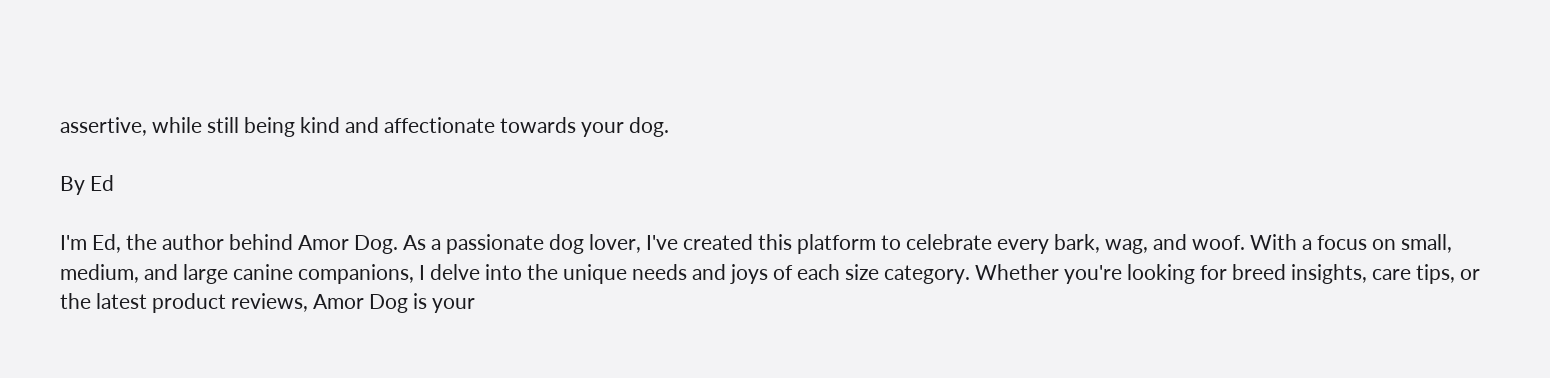assertive, while still being kind and affectionate towards your dog.

By Ed

I'm Ed, the author behind Amor Dog. As a passionate dog lover, I've created this platform to celebrate every bark, wag, and woof. With a focus on small, medium, and large canine companions, I delve into the unique needs and joys of each size category. Whether you're looking for breed insights, care tips, or the latest product reviews, Amor Dog is your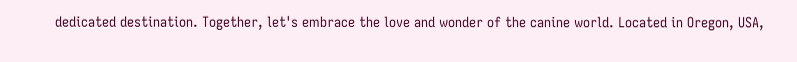dedicated destination. Together, let's embrace the love and wonder of the canine world. Located in Oregon, USA,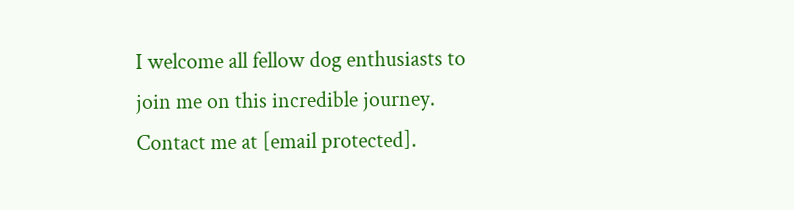I welcome all fellow dog enthusiasts to join me on this incredible journey. Contact me at [email protected].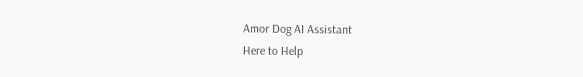Amor Dog AI Assistant
Here to Help